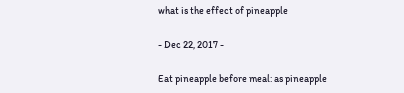what is the effect of pineapple

- Dec 22, 2017 -

Eat pineapple before meal: as pineapple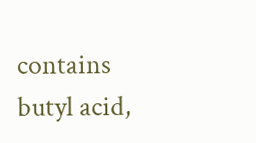contains butyl acid,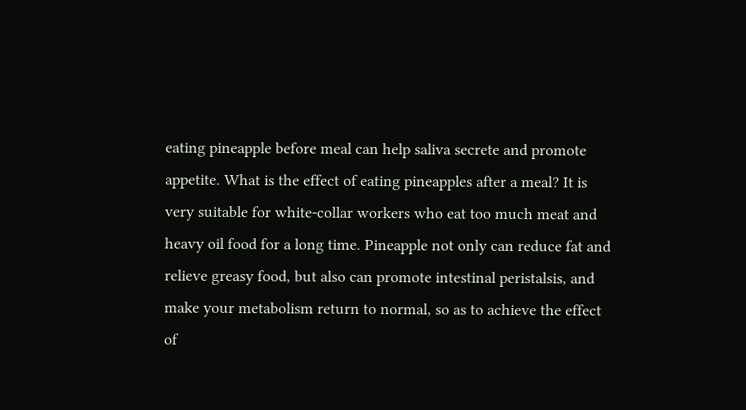eating pineapple before meal can help saliva secrete and promote appetite. What is the effect of eating pineapples after a meal? It is very suitable for white-collar workers who eat too much meat and heavy oil food for a long time. Pineapple not only can reduce fat and relieve greasy food, but also can promote intestinal peristalsis, and make your metabolism return to normal, so as to achieve the effect of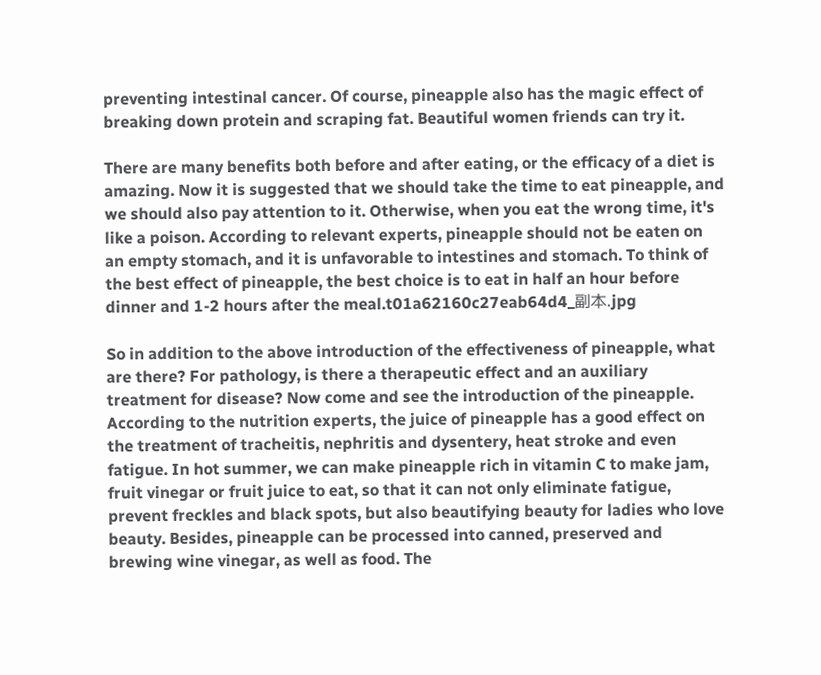preventing intestinal cancer. Of course, pineapple also has the magic effect of breaking down protein and scraping fat. Beautiful women friends can try it.

There are many benefits both before and after eating, or the efficacy of a diet is amazing. Now it is suggested that we should take the time to eat pineapple, and we should also pay attention to it. Otherwise, when you eat the wrong time, it's like a poison. According to relevant experts, pineapple should not be eaten on an empty stomach, and it is unfavorable to intestines and stomach. To think of the best effect of pineapple, the best choice is to eat in half an hour before dinner and 1-2 hours after the meal.t01a62160c27eab64d4_副本.jpg

So in addition to the above introduction of the effectiveness of pineapple, what are there? For pathology, is there a therapeutic effect and an auxiliary treatment for disease? Now come and see the introduction of the pineapple. According to the nutrition experts, the juice of pineapple has a good effect on the treatment of tracheitis, nephritis and dysentery, heat stroke and even fatigue. In hot summer, we can make pineapple rich in vitamin C to make jam, fruit vinegar or fruit juice to eat, so that it can not only eliminate fatigue, prevent freckles and black spots, but also beautifying beauty for ladies who love beauty. Besides, pineapple can be processed into canned, preserved and brewing wine vinegar, as well as food. The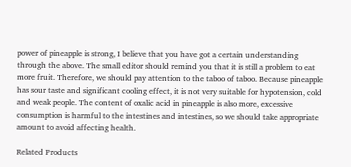power of pineapple is strong, I believe that you have got a certain understanding through the above. The small editor should remind you that it is still a problem to eat more fruit. Therefore, we should pay attention to the taboo of taboo. Because pineapple has sour taste and significant cooling effect, it is not very suitable for hypotension, cold and weak people. The content of oxalic acid in pineapple is also more, excessive consumption is harmful to the intestines and intestines, so we should take appropriate amount to avoid affecting health.

Related Products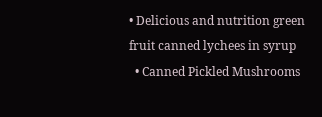• Delicious and nutrition green fruit canned lychees in syrup
  • Canned Pickled Mushrooms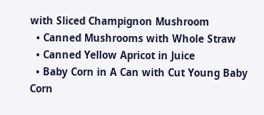with Sliced Champignon Mushroom
  • Canned Mushrooms with Whole Straw
  • Canned Yellow Apricot in Juice
  • Baby Corn in A Can with Cut Young Baby Corn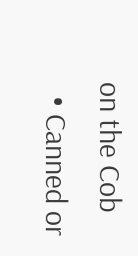on the Cob
  • Canned or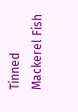Tinned Mackerel Fish